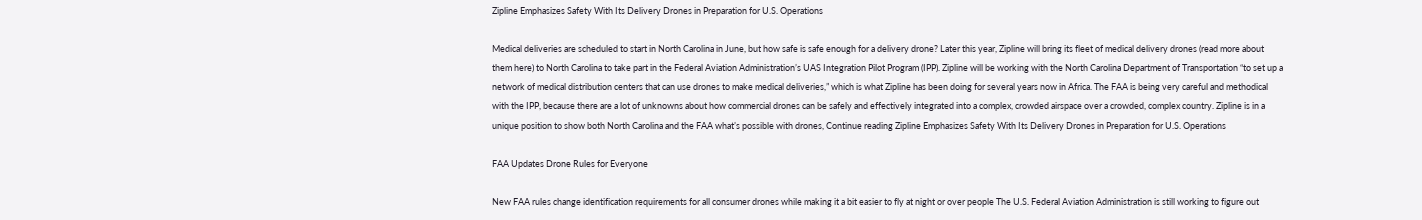Zipline Emphasizes Safety With Its Delivery Drones in Preparation for U.S. Operations

Medical deliveries are scheduled to start in North Carolina in June, but how safe is safe enough for a delivery drone? Later this year, Zipline will bring its fleet of medical delivery drones (read more about them here) to North Carolina to take part in the Federal Aviation Administration’s UAS Integration Pilot Program (IPP). Zipline will be working with the North Carolina Department of Transportation “to set up a network of medical distribution centers that can use drones to make medical deliveries,” which is what Zipline has been doing for several years now in Africa. The FAA is being very careful and methodical with the IPP, because there are a lot of unknowns about how commercial drones can be safely and effectively integrated into a complex, crowded airspace over a crowded, complex country. Zipline is in a unique position to show both North Carolina and the FAA what’s possible with drones, Continue reading Zipline Emphasizes Safety With Its Delivery Drones in Preparation for U.S. Operations

FAA Updates Drone Rules for Everyone

New FAA rules change identification requirements for all consumer drones while making it a bit easier to fly at night or over people The U.S. Federal Aviation Administration is still working to figure out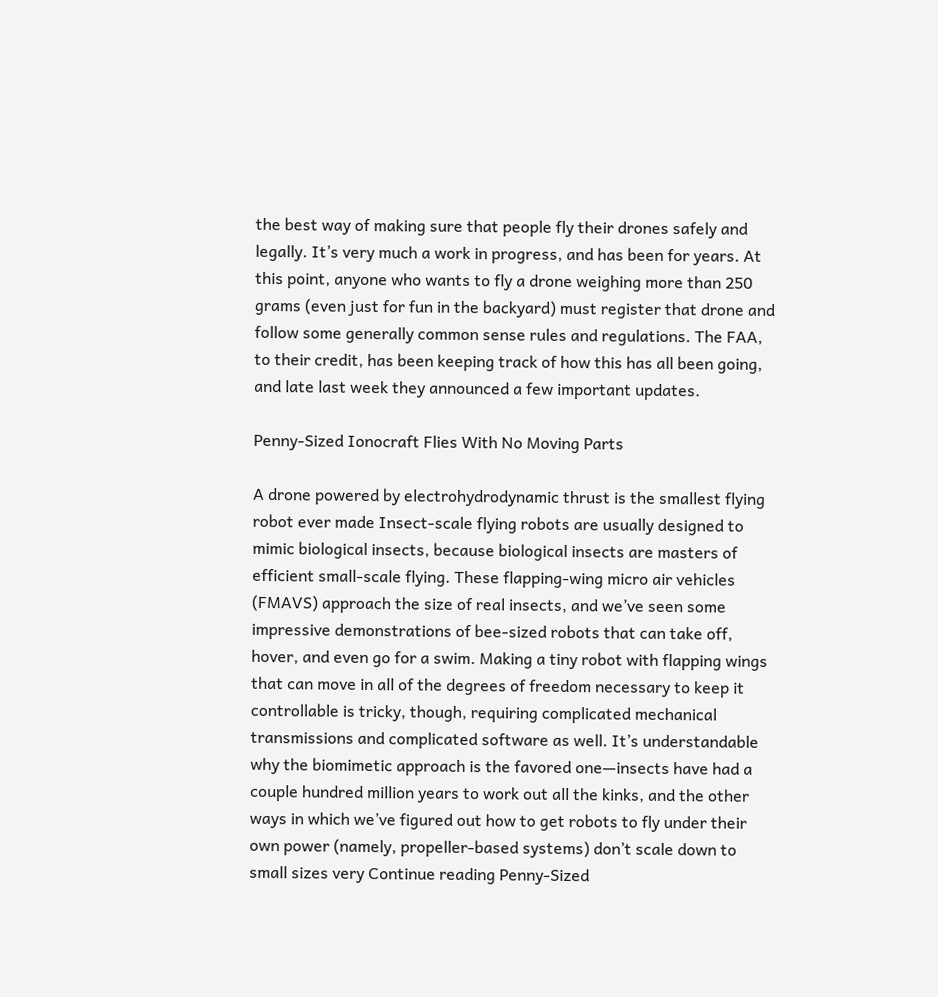the best way of making sure that people fly their drones safely and legally. It’s very much a work in progress, and has been for years. At this point, anyone who wants to fly a drone weighing more than 250 grams (even just for fun in the backyard) must register that drone and follow some generally common sense rules and regulations. The FAA, to their credit, has been keeping track of how this has all been going, and late last week they announced a few important updates.

Penny-Sized Ionocraft Flies With No Moving Parts

A drone powered by electrohydrodynamic thrust is the smallest flying robot ever made Insect-scale flying robots are usually designed to mimic biological insects, because biological insects are masters of efficient small-scale flying. These flapping-wing micro air vehicles (FMAVS) approach the size of real insects, and we’ve seen some impressive demonstrations of bee-sized robots that can take off, hover, and even go for a swim. Making a tiny robot with flapping wings that can move in all of the degrees of freedom necessary to keep it controllable is tricky, though, requiring complicated mechanical transmissions and complicated software as well. It’s understandable why the biomimetic approach is the favored one—insects have had a couple hundred million years to work out all the kinks, and the other ways in which we’ve figured out how to get robots to fly under their own power (namely, propeller-based systems) don’t scale down to small sizes very Continue reading Penny-Sized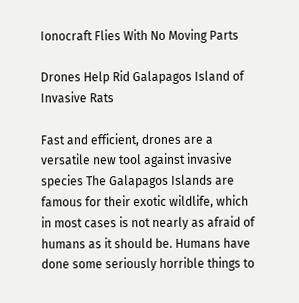Ionocraft Flies With No Moving Parts

Drones Help Rid Galapagos Island of Invasive Rats

Fast and efficient, drones are a versatile new tool against invasive species The Galapagos Islands are famous for their exotic wildlife, which in most cases is not nearly as afraid of humans as it should be. Humans have done some seriously horrible things to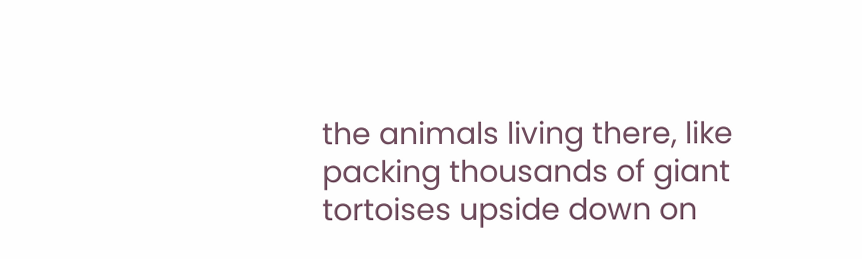the animals living there, like packing thousands of giant tortoises upside down on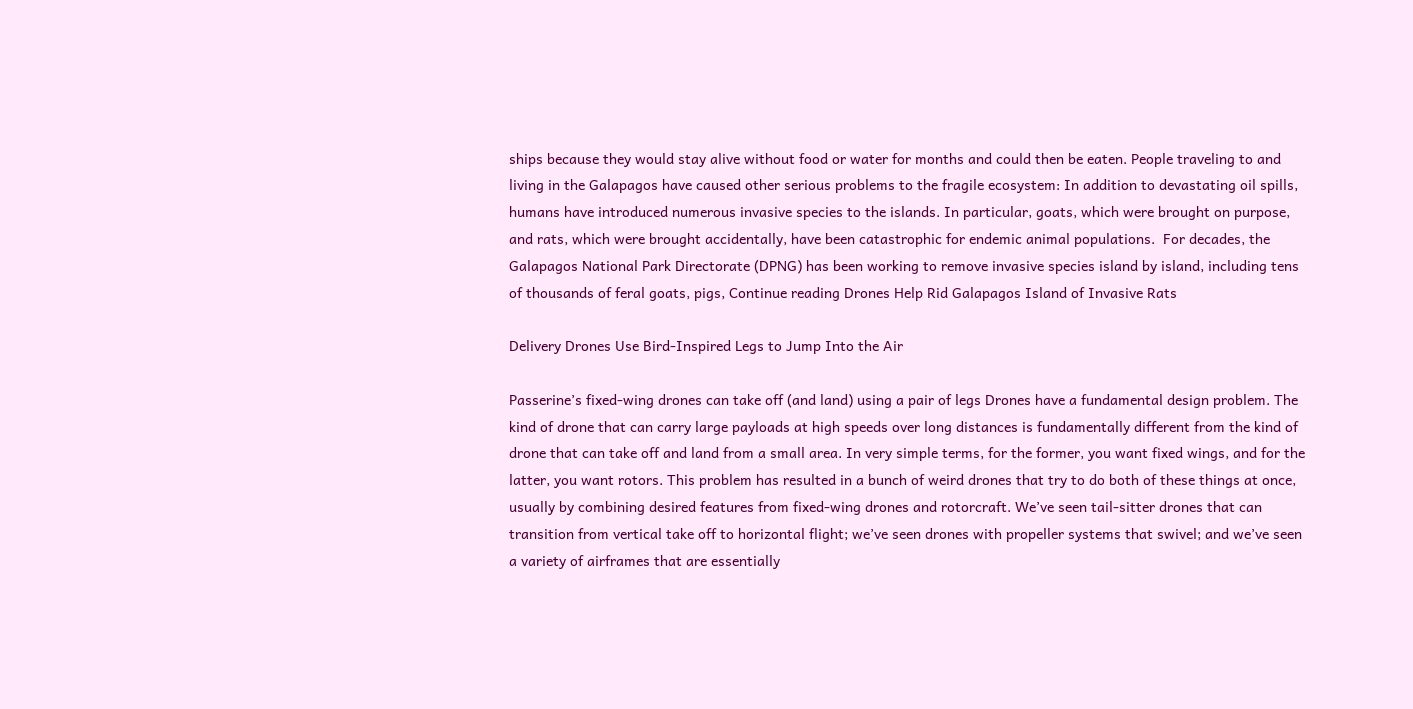ships because they would stay alive without food or water for months and could then be eaten. People traveling to and living in the Galapagos have caused other serious problems to the fragile ecosystem: In addition to devastating oil spills, humans have introduced numerous invasive species to the islands. In particular, goats, which were brought on purpose, and rats, which were brought accidentally, have been catastrophic for endemic animal populations.  For decades, the Galapagos National Park Directorate (DPNG) has been working to remove invasive species island by island, including tens of thousands of feral goats, pigs, Continue reading Drones Help Rid Galapagos Island of Invasive Rats

Delivery Drones Use Bird-Inspired Legs to Jump Into the Air

Passerine’s fixed-wing drones can take off (and land) using a pair of legs Drones have a fundamental design problem. The kind of drone that can carry large payloads at high speeds over long distances is fundamentally different from the kind of drone that can take off and land from a small area. In very simple terms, for the former, you want fixed wings, and for the latter, you want rotors. This problem has resulted in a bunch of weird drones that try to do both of these things at once, usually by combining desired features from fixed-wing drones and rotorcraft. We’ve seen tail-sitter drones that can transition from vertical take off to horizontal flight; we’ve seen drones with propeller systems that swivel; and we’ve seen a variety of airframes that are essentially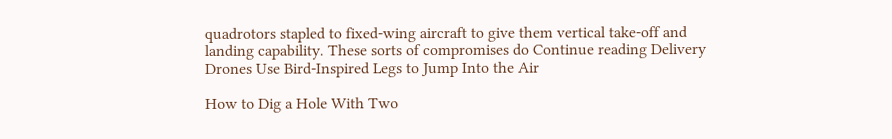quadrotors stapled to fixed-wing aircraft to give them vertical take-off and landing capability. These sorts of compromises do Continue reading Delivery Drones Use Bird-Inspired Legs to Jump Into the Air

How to Dig a Hole With Two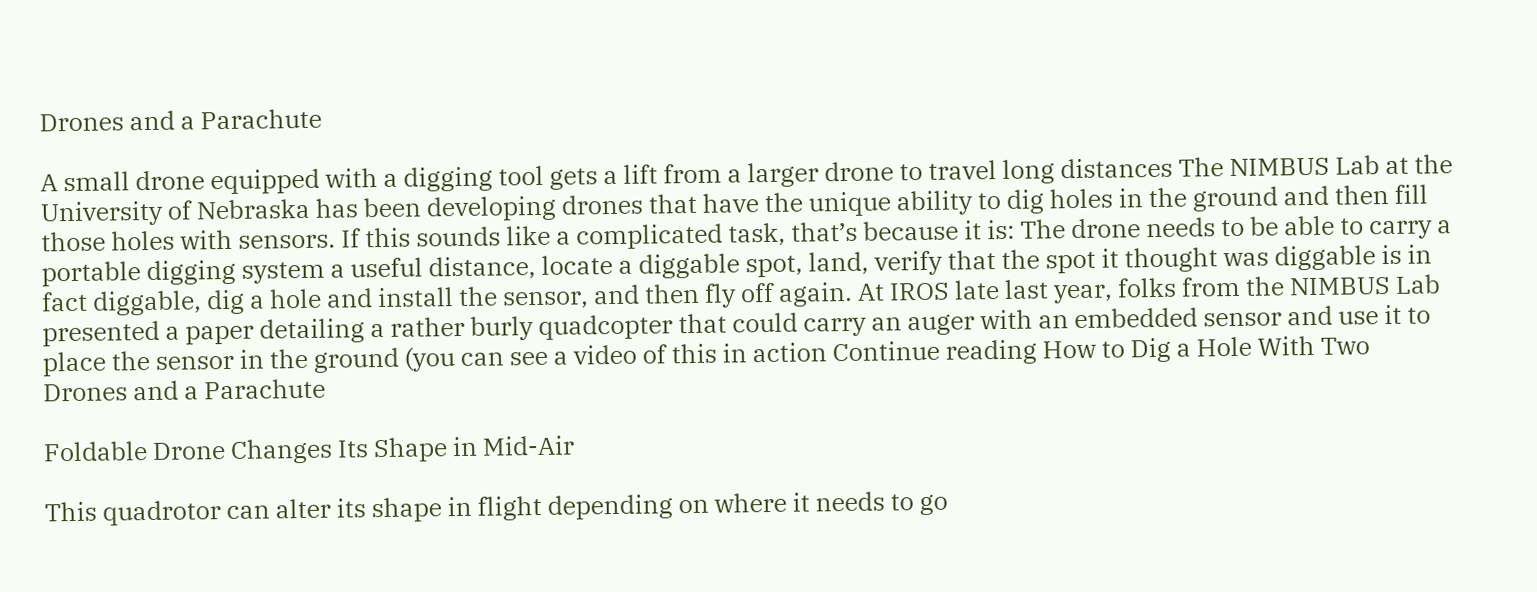Drones and a Parachute

A small drone equipped with a digging tool gets a lift from a larger drone to travel long distances The NIMBUS Lab at the University of Nebraska has been developing drones that have the unique ability to dig holes in the ground and then fill those holes with sensors. If this sounds like a complicated task, that’s because it is: The drone needs to be able to carry a portable digging system a useful distance, locate a diggable spot, land, verify that the spot it thought was diggable is in fact diggable, dig a hole and install the sensor, and then fly off again. At IROS late last year, folks from the NIMBUS Lab presented a paper detailing a rather burly quadcopter that could carry an auger with an embedded sensor and use it to place the sensor in the ground (you can see a video of this in action Continue reading How to Dig a Hole With Two Drones and a Parachute

Foldable Drone Changes Its Shape in Mid-Air

This quadrotor can alter its shape in flight depending on where it needs to go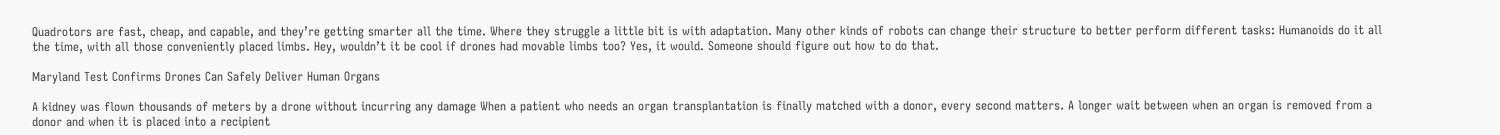Quadrotors are fast, cheap, and capable, and they’re getting smarter all the time. Where they struggle a little bit is with adaptation. Many other kinds of robots can change their structure to better perform different tasks: Humanoids do it all the time, with all those conveniently placed limbs. Hey, wouldn’t it be cool if drones had movable limbs too? Yes, it would. Someone should figure out how to do that.

Maryland Test Confirms Drones Can Safely Deliver Human Organs

A kidney was flown thousands of meters by a drone without incurring any damage When a patient who needs an organ transplantation is finally matched with a donor, every second matters. A longer wait between when an organ is removed from a donor and when it is placed into a recipient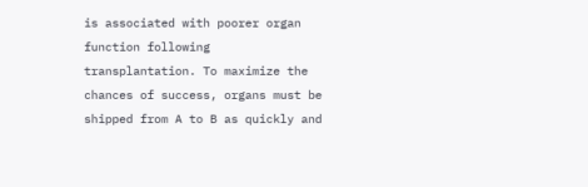is associated with poorer organ function following transplantation. To maximize the chances of success, organs must be shipped from A to B as quickly and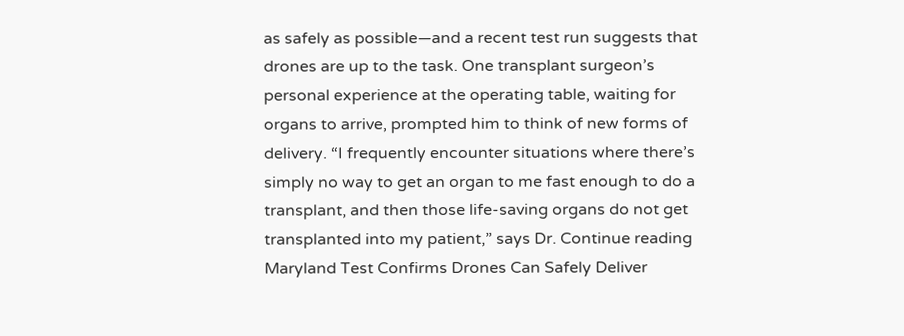as safely as possible—and a recent test run suggests that drones are up to the task. One transplant surgeon’s personal experience at the operating table, waiting for organs to arrive, prompted him to think of new forms of delivery. “I frequently encounter situations where there’s simply no way to get an organ to me fast enough to do a transplant, and then those life-saving organs do not get transplanted into my patient,” says Dr. Continue reading Maryland Test Confirms Drones Can Safely Deliver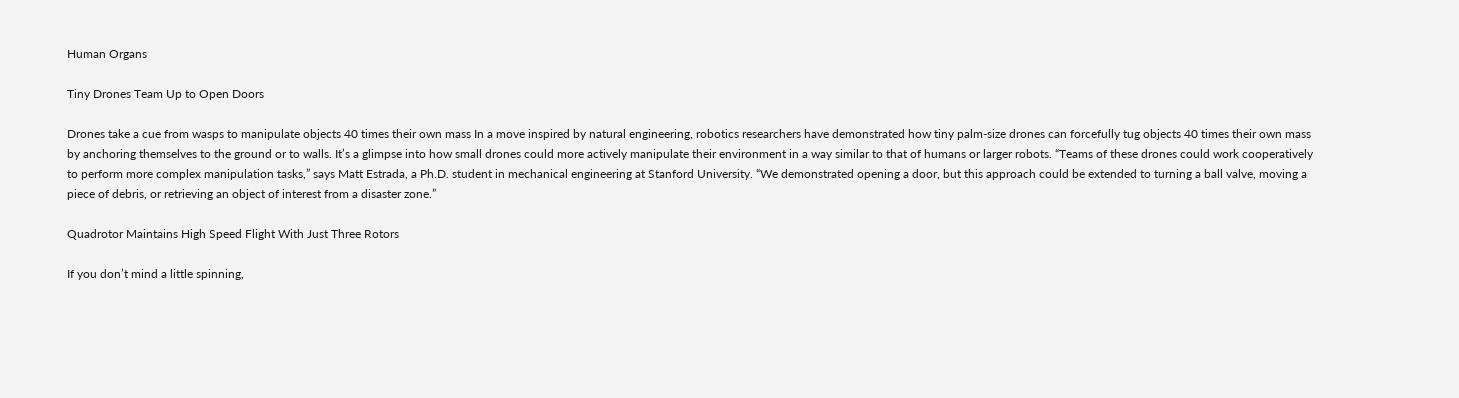Human Organs

Tiny Drones Team Up to Open Doors

Drones take a cue from wasps to manipulate objects 40 times their own mass In a move inspired by natural engineering, robotics researchers have demonstrated how tiny palm-size drones can forcefully tug objects 40 times their own mass by anchoring themselves to the ground or to walls. It’s a glimpse into how small drones could more actively manipulate their environment in a way similar to that of humans or larger robots. “Teams of these drones could work cooperatively to perform more complex manipulation tasks,” says Matt Estrada, a Ph.D. student in mechanical engineering at Stanford University. “We demonstrated opening a door, but this approach could be extended to turning a ball valve, moving a piece of debris, or retrieving an object of interest from a disaster zone.”

Quadrotor Maintains High Speed Flight With Just Three Rotors

If you don’t mind a little spinning,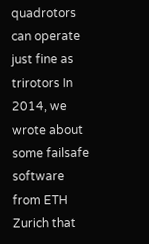quadrotors can operate just fine as trirotors In 2014, we wrote about some failsafe software from ETH Zurich that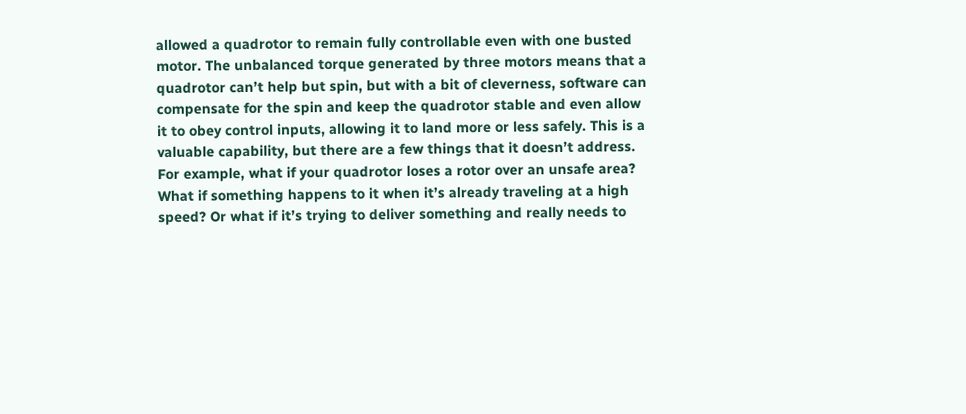allowed a quadrotor to remain fully controllable even with one busted motor. The unbalanced torque generated by three motors means that a quadrotor can’t help but spin, but with a bit of cleverness, software can compensate for the spin and keep the quadrotor stable and even allow it to obey control inputs, allowing it to land more or less safely. This is a valuable capability, but there are a few things that it doesn’t address. For example, what if your quadrotor loses a rotor over an unsafe area? What if something happens to it when it’s already traveling at a high speed? Or what if it’s trying to deliver something and really needs to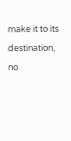make it to its destination, no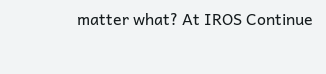matter what? At IROS Continue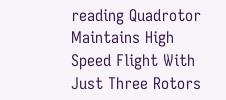reading Quadrotor Maintains High Speed Flight With Just Three Rotors